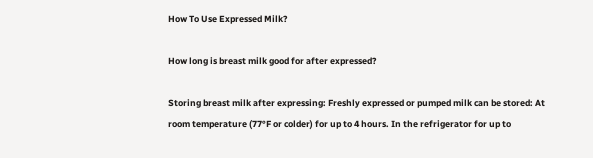How To Use Expressed Milk?

How long is breast milk good for after expressed?

Storing breast milk after expressing: Freshly expressed or pumped milk can be stored: At room temperature (77°F or colder) for up to 4 hours. In the refrigerator for up to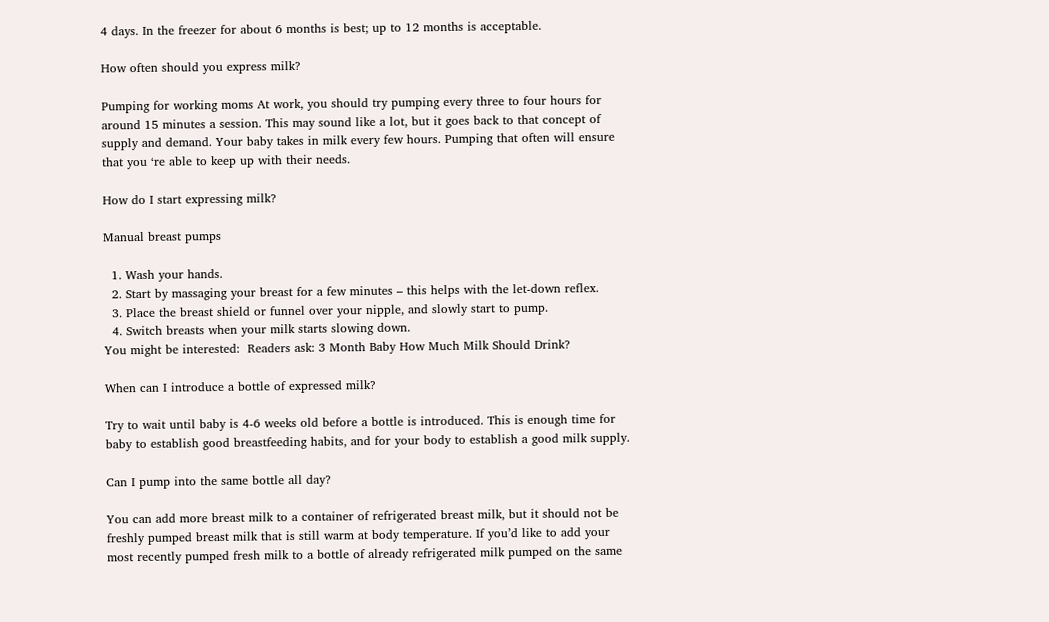4 days. In the freezer for about 6 months is best; up to 12 months is acceptable.

How often should you express milk?

Pumping for working moms At work, you should try pumping every three to four hours for around 15 minutes a session. This may sound like a lot, but it goes back to that concept of supply and demand. Your baby takes in milk every few hours. Pumping that often will ensure that you ‘re able to keep up with their needs.

How do I start expressing milk?

Manual breast pumps

  1. Wash your hands.
  2. Start by massaging your breast for a few minutes – this helps with the let-down reflex.
  3. Place the breast shield or funnel over your nipple, and slowly start to pump.
  4. Switch breasts when your milk starts slowing down.
You might be interested:  Readers ask: 3 Month Baby How Much Milk Should Drink?

When can I introduce a bottle of expressed milk?

Try to wait until baby is 4-6 weeks old before a bottle is introduced. This is enough time for baby to establish good breastfeeding habits, and for your body to establish a good milk supply.

Can I pump into the same bottle all day?

You can add more breast milk to a container of refrigerated breast milk, but it should not be freshly pumped breast milk that is still warm at body temperature. If you’d like to add your most recently pumped fresh milk to a bottle of already refrigerated milk pumped on the same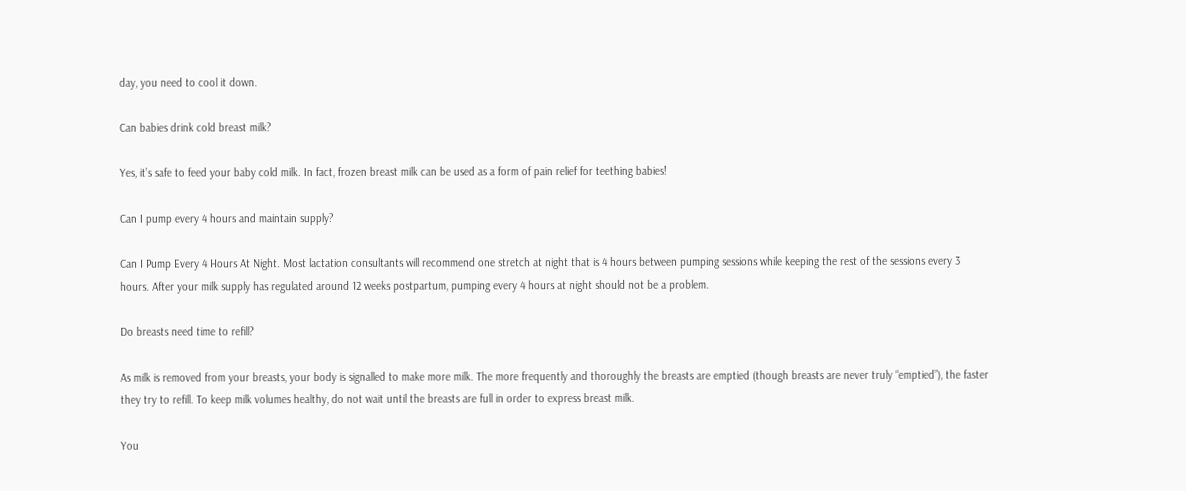day, you need to cool it down.

Can babies drink cold breast milk?

Yes, it’s safe to feed your baby cold milk. In fact, frozen breast milk can be used as a form of pain relief for teething babies!

Can I pump every 4 hours and maintain supply?

Can I Pump Every 4 Hours At Night. Most lactation consultants will recommend one stretch at night that is 4 hours between pumping sessions while keeping the rest of the sessions every 3 hours. After your milk supply has regulated around 12 weeks postpartum, pumping every 4 hours at night should not be a problem.

Do breasts need time to refill?

As milk is removed from your breasts, your body is signalled to make more milk. The more frequently and thoroughly the breasts are emptied (though breasts are never truly “emptied”), the faster they try to refill. To keep milk volumes healthy, do not wait until the breasts are full in order to express breast milk.

You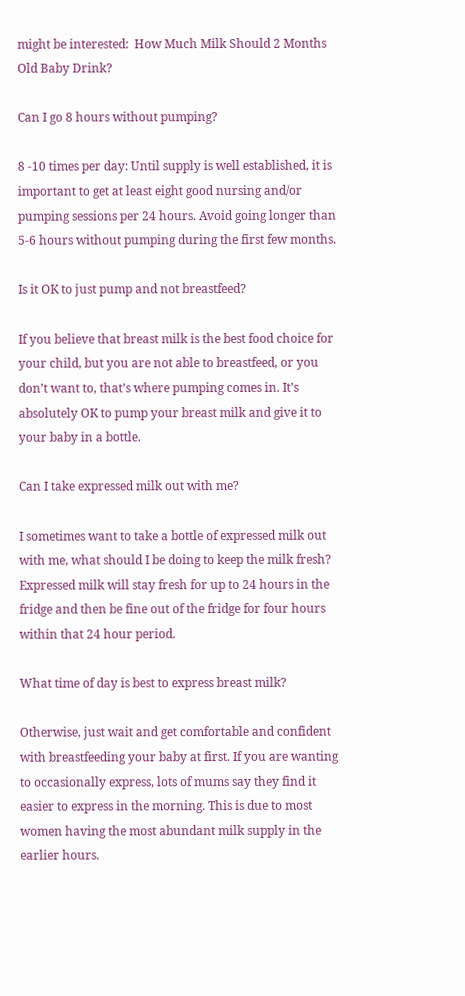might be interested:  How Much Milk Should 2 Months Old Baby Drink?

Can I go 8 hours without pumping?

8 -10 times per day: Until supply is well established, it is important to get at least eight good nursing and/or pumping sessions per 24 hours. Avoid going longer than 5-6 hours without pumping during the first few months.

Is it OK to just pump and not breastfeed?

If you believe that breast milk is the best food choice for your child, but you are not able to breastfeed, or you don’t want to, that’s where pumping comes in. It’s absolutely OK to pump your breast milk and give it to your baby in a bottle.

Can I take expressed milk out with me?

I sometimes want to take a bottle of expressed milk out with me, what should I be doing to keep the milk fresh? Expressed milk will stay fresh for up to 24 hours in the fridge and then be fine out of the fridge for four hours within that 24 hour period.

What time of day is best to express breast milk?

Otherwise, just wait and get comfortable and confident with breastfeeding your baby at first. If you are wanting to occasionally express, lots of mums say they find it easier to express in the morning. This is due to most women having the most abundant milk supply in the earlier hours.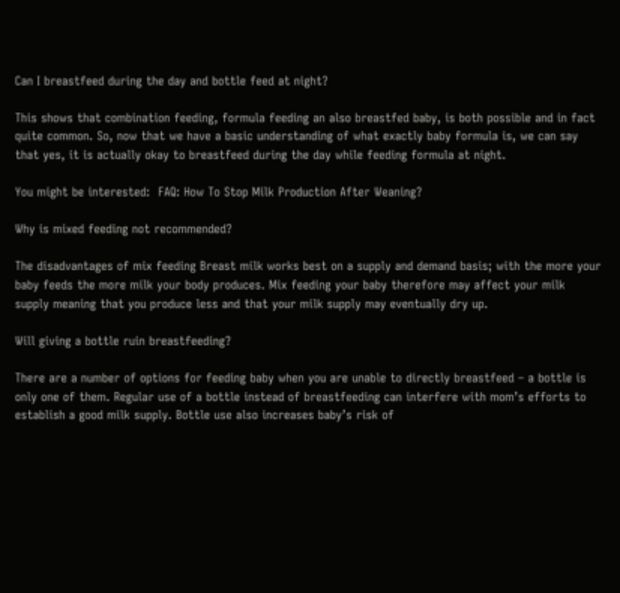Can I breastfeed during the day and bottle feed at night?

This shows that combination feeding, formula feeding an also breastfed baby, is both possible and in fact quite common. So, now that we have a basic understanding of what exactly baby formula is, we can say that yes, it is actually okay to breastfeed during the day while feeding formula at night.

You might be interested:  FAQ: How To Stop Milk Production After Weaning?

Why is mixed feeding not recommended?

The disadvantages of mix feeding Breast milk works best on a supply and demand basis; with the more your baby feeds the more milk your body produces. Mix feeding your baby therefore may affect your milk supply meaning that you produce less and that your milk supply may eventually dry up.

Will giving a bottle ruin breastfeeding?

There are a number of options for feeding baby when you are unable to directly breastfeed – a bottle is only one of them. Regular use of a bottle instead of breastfeeding can interfere with mom’s efforts to establish a good milk supply. Bottle use also increases baby’s risk of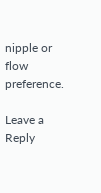nipple or flow preference.

Leave a Reply